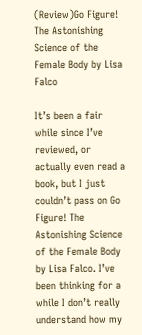(Review)Go Figure! The Astonishing Science of the Female Body by Lisa Falco

It’s been a fair while since I’ve reviewed, or actually even read a book, but I just couldn’t pass on Go Figure! The Astonishing Science of the Female Body by Lisa Falco. I’ve been thinking for a while I don’t really understand how my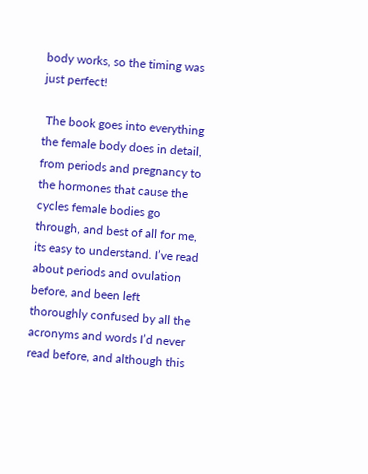body works, so the timing was just perfect!

 The book goes into everything the female body does in detail, from periods and pregnancy to the hormones that cause the cycles female bodies go through, and best of all for me, its easy to understand. I’ve read about periods and ovulation before, and been left thoroughly confused by all the acronyms and words I’d never read before, and although this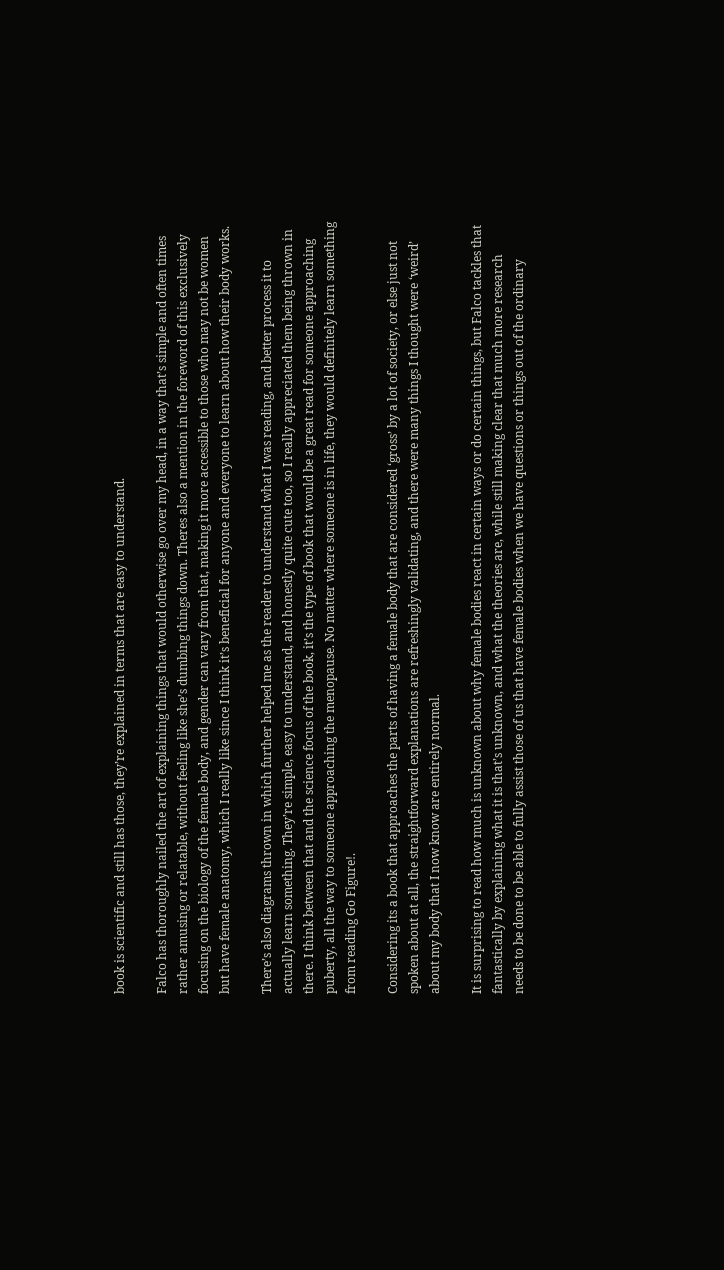book is scientific and still has those, they’re explained in terms that are easy to understand.

Falco has thoroughly nailed the art of explaining things that would otherwise go over my head, in a way that’s simple and often times rather amusing or relatable, without feeling like she’s dumbing things down. Theres also a mention in the foreword of this exclusively focusing on the biology of the female body, and gender can vary from that, making it more accessible to those who may not be women but have female anatomy, which I really like since I think it’s beneficial for anyone and everyone to learn about how their body works.

There’s also diagrams thrown in which further helped me as the reader to understand what I was reading, and better process it to actually learn something. They’re simple, easy to understand, and honestly quite cute too, so I really appreciated them being thrown in there. I think between that and the science focus of the book, it’s the type of book that would be a great read for someone approaching puberty, all the way to someone approaching the menopause. No matter where someone is in life, they would definitely learn something from reading Go Figure!.

Considering its a book that approaches the parts of having a female body that are considered ‘gross’ by a lot of society, or else just not spoken about at all, the straightforward explanations are refreshingly validating, and there were many things I thought were ‘weird’ about my body that I now know are entirely normal.

It is surprising to read how much is unknown about why female bodies react in certain ways or do certain things, but Falco tackles that fantastically by explaining what it is that’s unknown, and what the theories are, while still making clear that much more research needs to be done to be able to fully assist those of us that have female bodies when we have questions or things out of the ordinary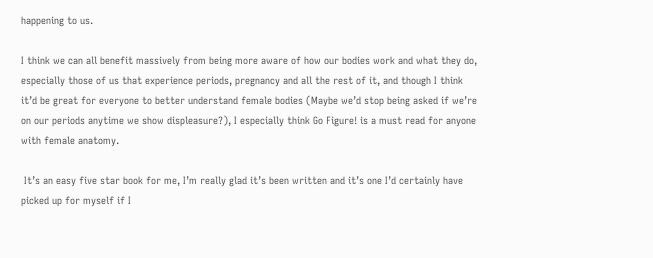happening to us.

I think we can all benefit massively from being more aware of how our bodies work and what they do, especially those of us that experience periods, pregnancy and all the rest of it, and though I think it’d be great for everyone to better understand female bodies (Maybe we’d stop being asked if we’re on our periods anytime we show displeasure?), I especially think Go Figure! is a must read for anyone with female anatomy.

 It’s an easy five star book for me, I’m really glad it’s been written and it’s one I’d certainly have picked up for myself if I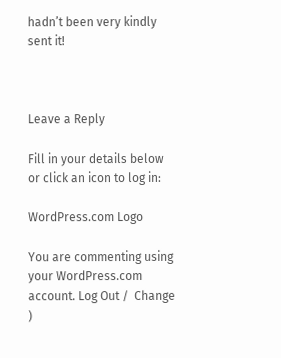hadn’t been very kindly sent it!



Leave a Reply

Fill in your details below or click an icon to log in:

WordPress.com Logo

You are commenting using your WordPress.com account. Log Out /  Change )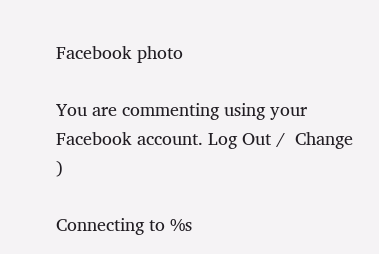Facebook photo

You are commenting using your Facebook account. Log Out /  Change )

Connecting to %s